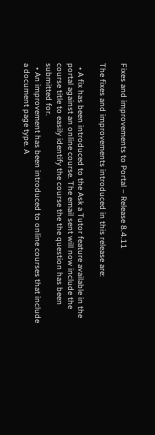Fixes and improvements to Portal – Release 8.4.11

The fixes and improvements introduced in this release are:

  • A fix has been introduced to the Ask a Tutor feature available in the portal against an online course. The email sent will now include the course title to easily identify the course the the question has been submitted for.
  • An improvement has been introduced to online courses that include a document page type. A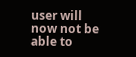user will now not be able to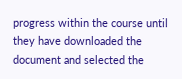progress within the course until they have downloaded the document and selected the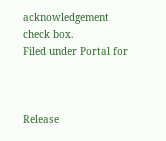acknowledgement check box.
Filed under Portal for



Release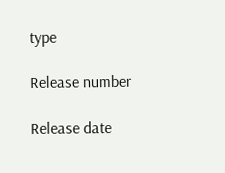type

Release number

Release date